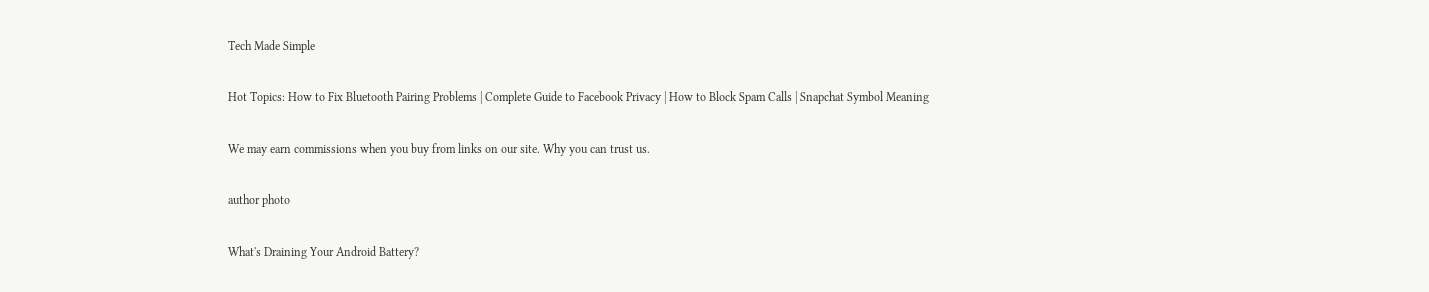Tech Made Simple

Hot Topics: How to Fix Bluetooth Pairing Problems | Complete Guide to Facebook Privacy | How to Block Spam Calls | Snapchat Symbol Meaning

We may earn commissions when you buy from links on our site. Why you can trust us.

author photo

What's Draining Your Android Battery?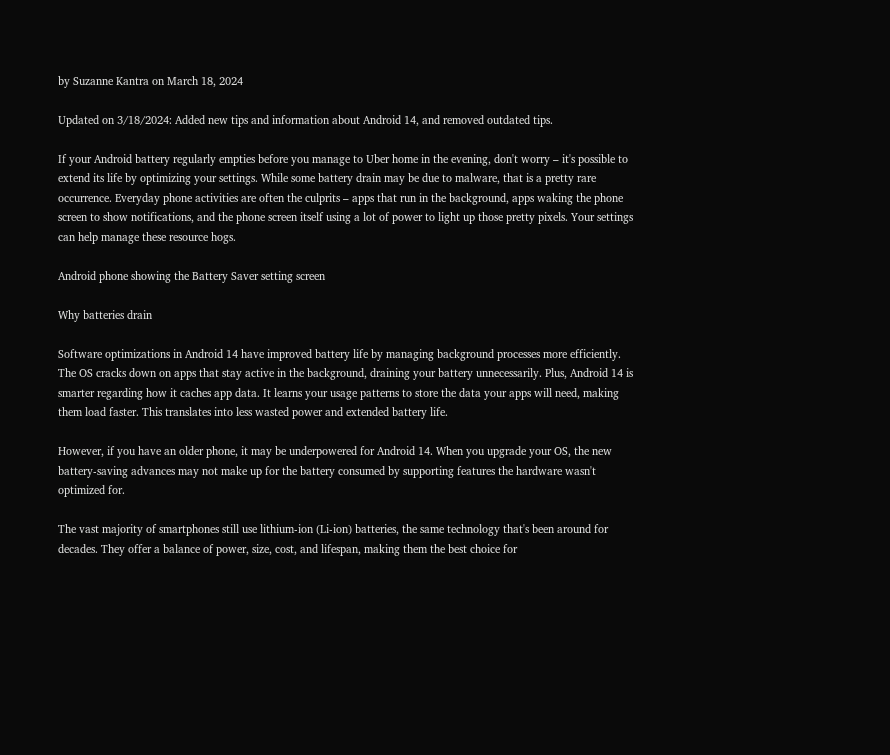by Suzanne Kantra on March 18, 2024

Updated on 3/18/2024: Added new tips and information about Android 14, and removed outdated tips.

If your Android battery regularly empties before you manage to Uber home in the evening, don't worry – it's possible to extend its life by optimizing your settings. While some battery drain may be due to malware, that is a pretty rare occurrence. Everyday phone activities are often the culprits – apps that run in the background, apps waking the phone screen to show notifications, and the phone screen itself using a lot of power to light up those pretty pixels. Your settings can help manage these resource hogs.

Android phone showing the Battery Saver setting screen

Why batteries drain

Software optimizations in Android 14 have improved battery life by managing background processes more efficiently. The OS cracks down on apps that stay active in the background, draining your battery unnecessarily. Plus, Android 14 is smarter regarding how it caches app data. It learns your usage patterns to store the data your apps will need, making them load faster. This translates into less wasted power and extended battery life.

However, if you have an older phone, it may be underpowered for Android 14. When you upgrade your OS, the new battery-saving advances may not make up for the battery consumed by supporting features the hardware wasn't optimized for.

The vast majority of smartphones still use lithium-ion (Li-ion) batteries, the same technology that's been around for decades. They offer a balance of power, size, cost, and lifespan, making them the best choice for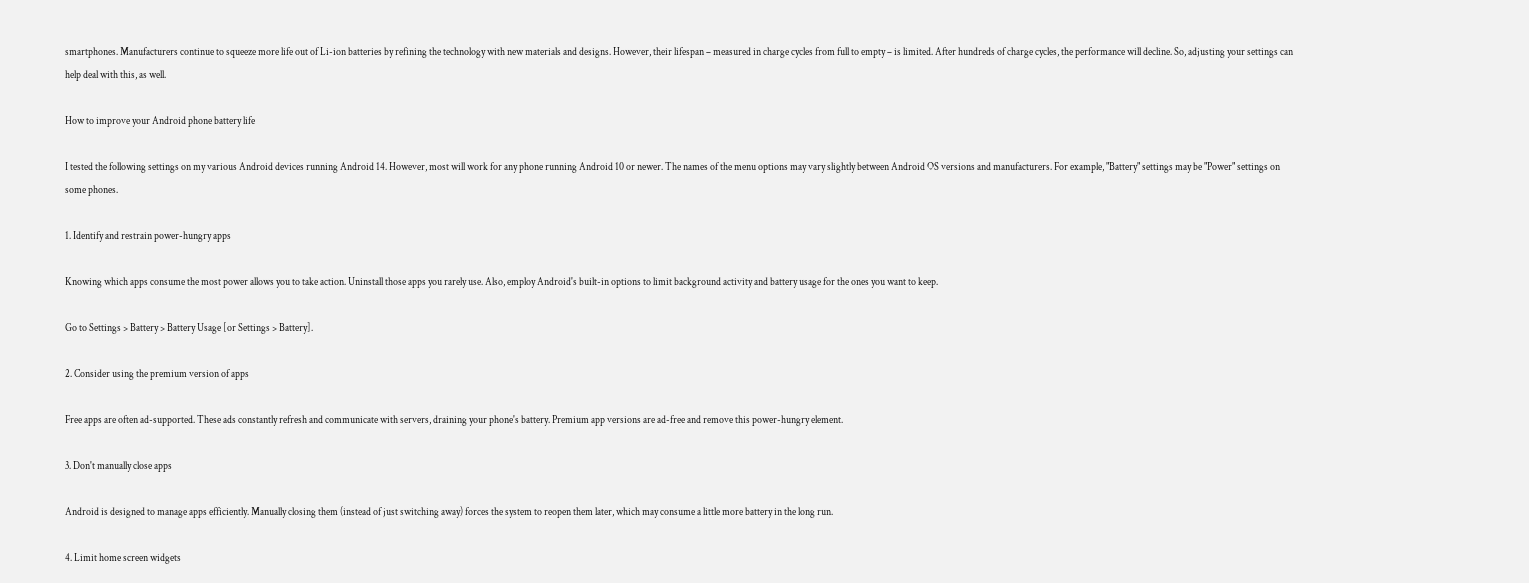smartphones. Manufacturers continue to squeeze more life out of Li-ion batteries by refining the technology with new materials and designs. However, their lifespan – measured in charge cycles from full to empty – is limited. After hundreds of charge cycles, the performance will decline. So, adjusting your settings can help deal with this, as well.

How to improve your Android phone battery life

I tested the following settings on my various Android devices running Android 14. However, most will work for any phone running Android 10 or newer. The names of the menu options may vary slightly between Android OS versions and manufacturers. For example, "Battery" settings may be "Power" settings on some phones.

1. Identify and restrain power-hungry apps

Knowing which apps consume the most power allows you to take action. Uninstall those apps you rarely use. Also, employ Android's built-in options to limit background activity and battery usage for the ones you want to keep.

Go to Settings > Battery > Battery Usage [or Settings > Battery].

2. Consider using the premium version of apps

Free apps are often ad-supported. These ads constantly refresh and communicate with servers, draining your phone's battery. Premium app versions are ad-free and remove this power-hungry element.

3. Don't manually close apps

Android is designed to manage apps efficiently. Manually closing them (instead of just switching away) forces the system to reopen them later, which may consume a little more battery in the long run.

4. Limit home screen widgets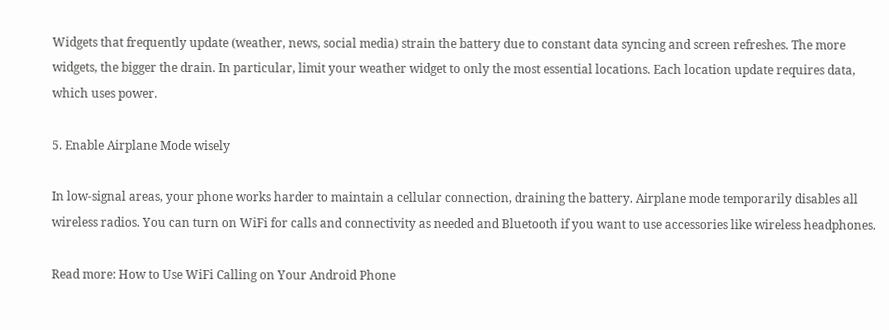Widgets that frequently update (weather, news, social media) strain the battery due to constant data syncing and screen refreshes. The more widgets, the bigger the drain. In particular, limit your weather widget to only the most essential locations. Each location update requires data, which uses power.

5. Enable Airplane Mode wisely

In low-signal areas, your phone works harder to maintain a cellular connection, draining the battery. Airplane mode temporarily disables all wireless radios. You can turn on WiFi for calls and connectivity as needed and Bluetooth if you want to use accessories like wireless headphones.

Read more: How to Use WiFi Calling on Your Android Phone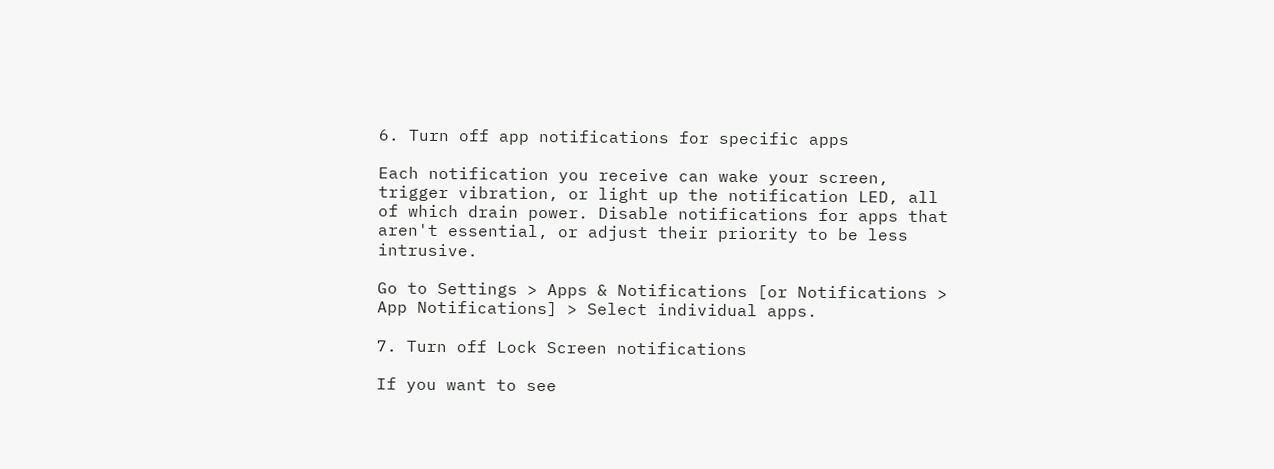6. Turn off app notifications for specific apps

Each notification you receive can wake your screen, trigger vibration, or light up the notification LED, all of which drain power. Disable notifications for apps that aren't essential, or adjust their priority to be less intrusive.

Go to Settings > Apps & Notifications [or Notifications > App Notifications] > Select individual apps.

7. Turn off Lock Screen notifications

If you want to see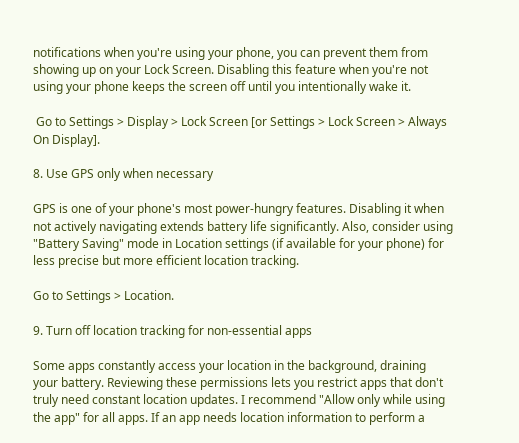notifications when you're using your phone, you can prevent them from showing up on your Lock Screen. Disabling this feature when you're not using your phone keeps the screen off until you intentionally wake it.

 Go to Settings > Display > Lock Screen [or Settings > Lock Screen > Always On Display].

8. Use GPS only when necessary

GPS is one of your phone's most power-hungry features. Disabling it when not actively navigating extends battery life significantly. Also, consider using "Battery Saving" mode in Location settings (if available for your phone) for less precise but more efficient location tracking.

Go to Settings > Location.

9. Turn off location tracking for non-essential apps

Some apps constantly access your location in the background, draining your battery. Reviewing these permissions lets you restrict apps that don't truly need constant location updates. I recommend "Allow only while using the app" for all apps. If an app needs location information to perform a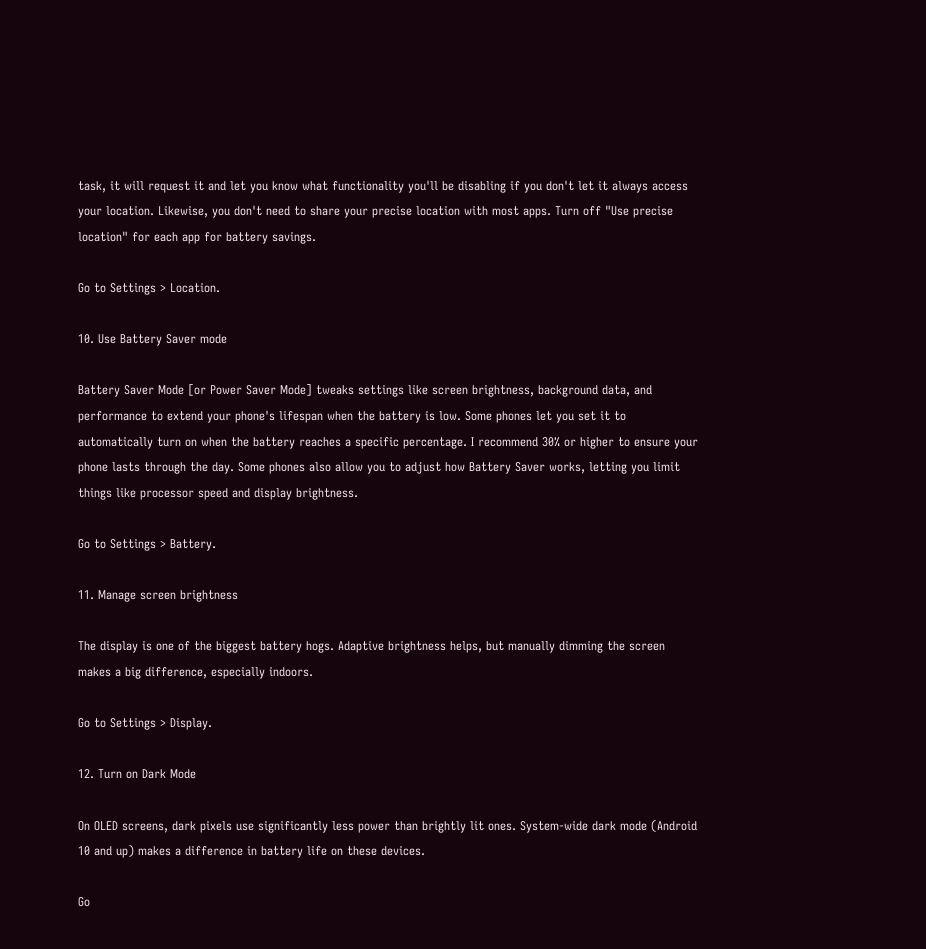task, it will request it and let you know what functionality you'll be disabling if you don't let it always access your location. Likewise, you don't need to share your precise location with most apps. Turn off "Use precise location" for each app for battery savings.

Go to Settings > Location.

10. Use Battery Saver mode

Battery Saver Mode [or Power Saver Mode] tweaks settings like screen brightness, background data, and performance to extend your phone's lifespan when the battery is low. Some phones let you set it to automatically turn on when the battery reaches a specific percentage. I recommend 30% or higher to ensure your phone lasts through the day. Some phones also allow you to adjust how Battery Saver works, letting you limit things like processor speed and display brightness.

Go to Settings > Battery.

11. Manage screen brightness

The display is one of the biggest battery hogs. Adaptive brightness helps, but manually dimming the screen makes a big difference, especially indoors.

Go to Settings > Display.

12. Turn on Dark Mode

On OLED screens, dark pixels use significantly less power than brightly lit ones. System-wide dark mode (Android 10 and up) makes a difference in battery life on these devices.

Go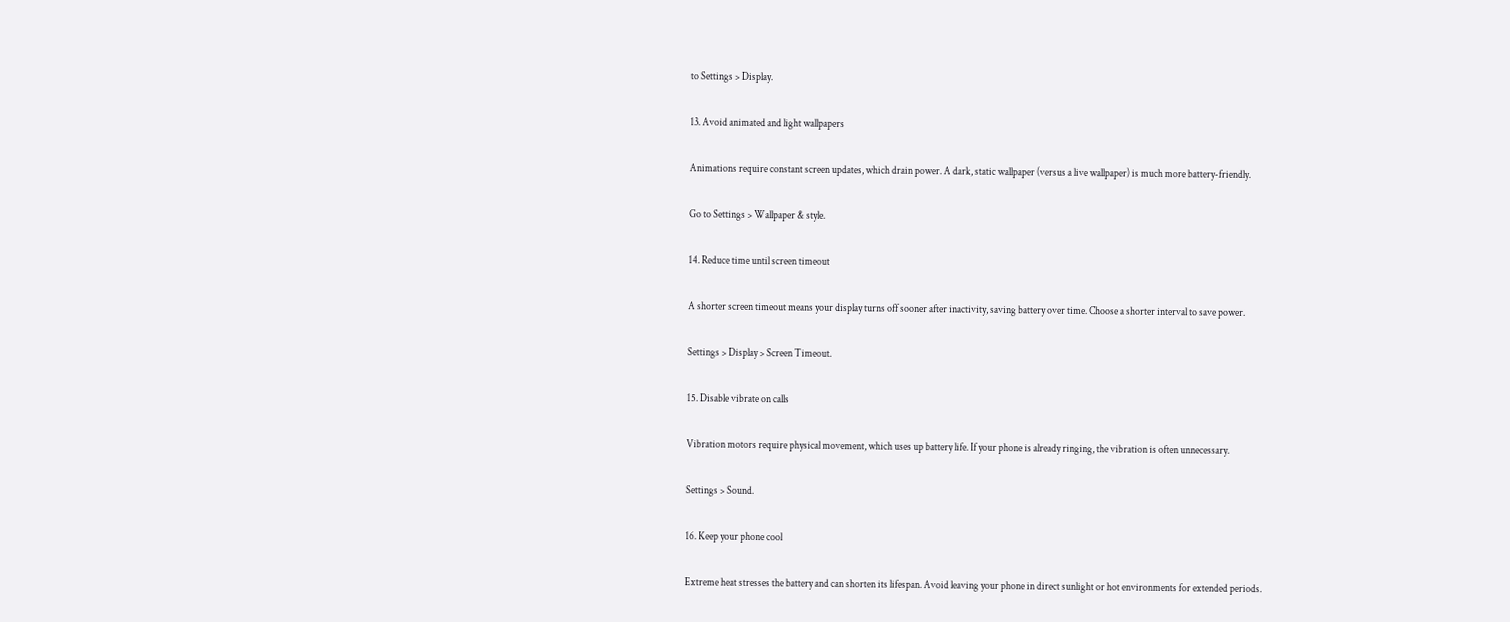to Settings > Display.

13. Avoid animated and light wallpapers

Animations require constant screen updates, which drain power. A dark, static wallpaper (versus a live wallpaper) is much more battery-friendly.

Go to Settings > Wallpaper & style.

14. Reduce time until screen timeout

A shorter screen timeout means your display turns off sooner after inactivity, saving battery over time. Choose a shorter interval to save power.

Settings > Display > Screen Timeout.

15. Disable vibrate on calls

Vibration motors require physical movement, which uses up battery life. If your phone is already ringing, the vibration is often unnecessary.

Settings > Sound.

16. Keep your phone cool

Extreme heat stresses the battery and can shorten its lifespan. Avoid leaving your phone in direct sunlight or hot environments for extended periods.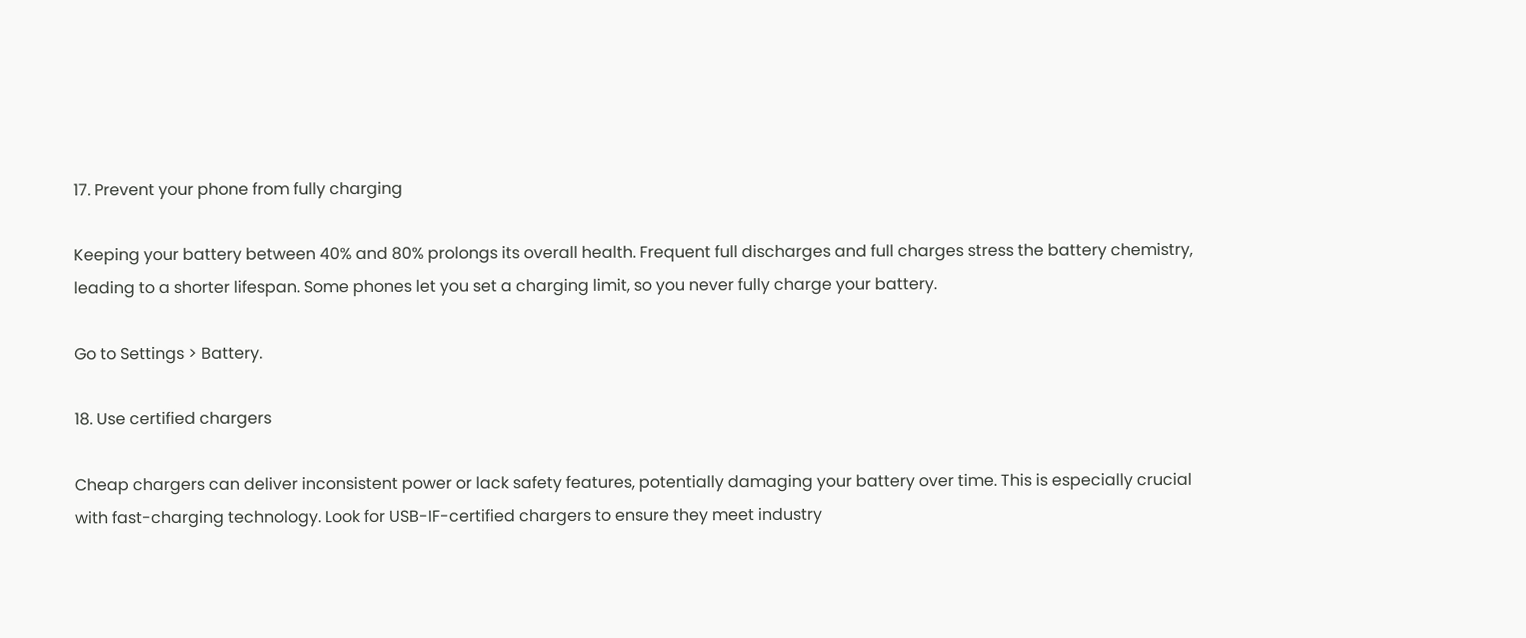17. Prevent your phone from fully charging

Keeping your battery between 40% and 80% prolongs its overall health. Frequent full discharges and full charges stress the battery chemistry, leading to a shorter lifespan. Some phones let you set a charging limit, so you never fully charge your battery.

Go to Settings > Battery.

18. Use certified chargers

Cheap chargers can deliver inconsistent power or lack safety features, potentially damaging your battery over time. This is especially crucial with fast-charging technology. Look for USB-IF-certified chargers to ensure they meet industry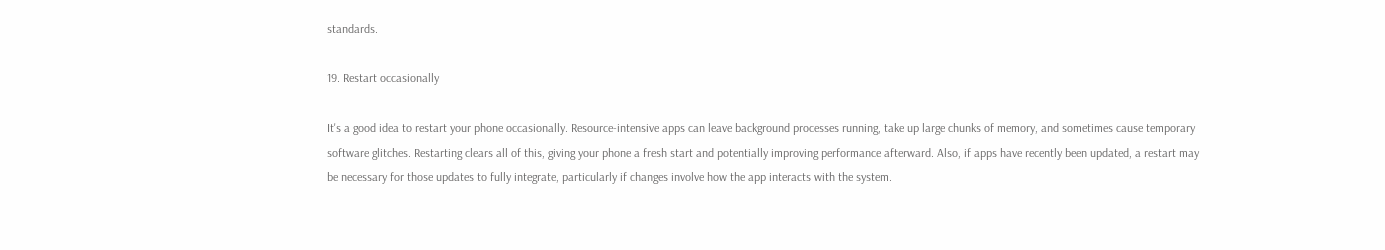standards.

19. Restart occasionally

It's a good idea to restart your phone occasionally. Resource-intensive apps can leave background processes running, take up large chunks of memory, and sometimes cause temporary software glitches. Restarting clears all of this, giving your phone a fresh start and potentially improving performance afterward. Also, if apps have recently been updated, a restart may be necessary for those updates to fully integrate, particularly if changes involve how the app interacts with the system.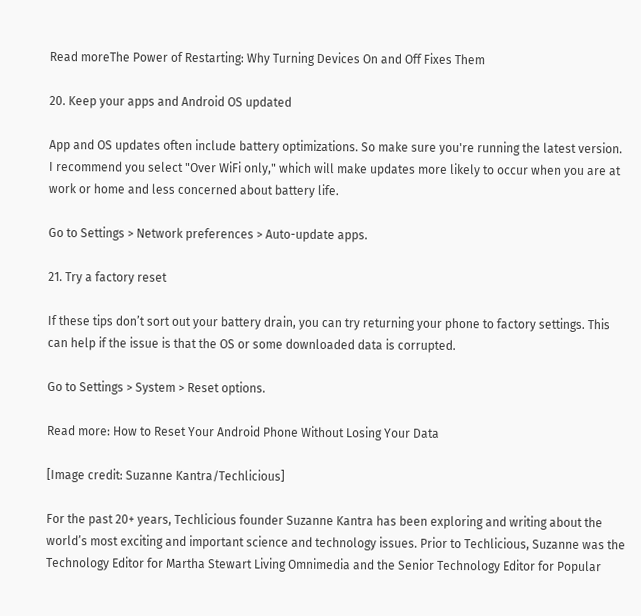Read moreThe Power of Restarting: Why Turning Devices On and Off Fixes Them

20. Keep your apps and Android OS updated

App and OS updates often include battery optimizations. So make sure you're running the latest version. I recommend you select "Over WiFi only," which will make updates more likely to occur when you are at work or home and less concerned about battery life.

Go to Settings > Network preferences > Auto-update apps.

21. Try a factory reset

If these tips don’t sort out your battery drain, you can try returning your phone to factory settings. This can help if the issue is that the OS or some downloaded data is corrupted.

Go to Settings > System > Reset options.

Read more: How to Reset Your Android Phone Without Losing Your Data

[Image credit: Suzanne Kantra/Techlicious]

For the past 20+ years, Techlicious founder Suzanne Kantra has been exploring and writing about the world’s most exciting and important science and technology issues. Prior to Techlicious, Suzanne was the Technology Editor for Martha Stewart Living Omnimedia and the Senior Technology Editor for Popular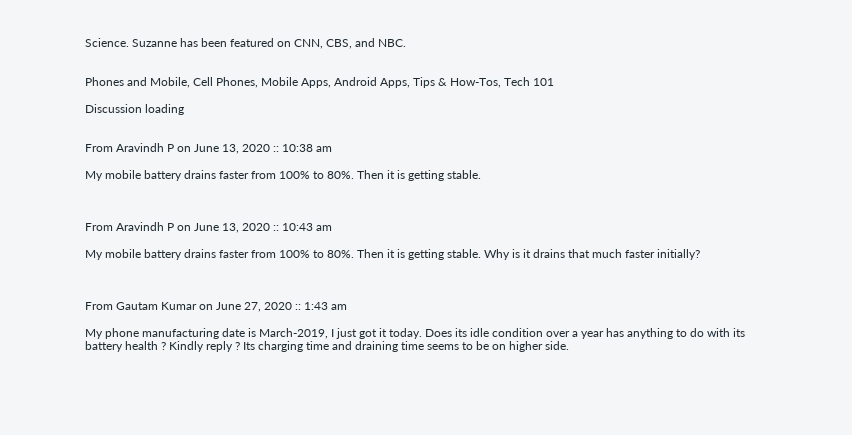Science. Suzanne has been featured on CNN, CBS, and NBC.


Phones and Mobile, Cell Phones, Mobile Apps, Android Apps, Tips & How-Tos, Tech 101

Discussion loading


From Aravindh P on June 13, 2020 :: 10:38 am

My mobile battery drains faster from 100% to 80%. Then it is getting stable.



From Aravindh P on June 13, 2020 :: 10:43 am

My mobile battery drains faster from 100% to 80%. Then it is getting stable. Why is it drains that much faster initially?



From Gautam Kumar on June 27, 2020 :: 1:43 am

My phone manufacturing date is March-2019, I just got it today. Does its idle condition over a year has anything to do with its battery health ? Kindly reply ? Its charging time and draining time seems to be on higher side.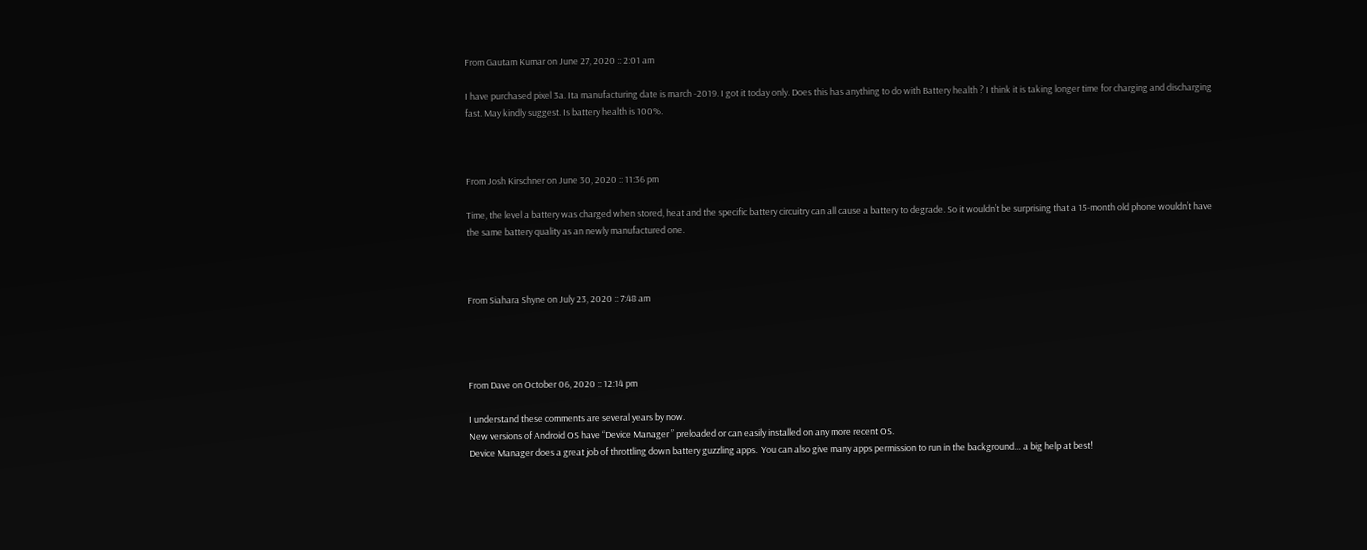From Gautam Kumar on June 27, 2020 :: 2:01 am

I have purchased pixel 3a. Ita manufacturing date is march -2019. I got it today only. Does this has anything to do with Battery health ? I think it is taking longer time for charging and discharging fast. May kindly suggest. Is battery health is 100%.



From Josh Kirschner on June 30, 2020 :: 11:36 pm

Time, the level a battery was charged when stored, heat and the specific battery circuitry can all cause a battery to degrade. So it wouldn’t be surprising that a 15-month old phone wouldn’t have the same battery quality as an newly manufactured one.



From Siahara Shyne on July 23, 2020 :: 7:48 am




From Dave on October 06, 2020 :: 12:14 pm

I understand these comments are several years by now.
New versions of Android OS have “Device Manager ” preloaded or can easily installed on any more recent OS.
Device Manager does a great job of throttling down battery guzzling apps.  You can also give many apps permission to run in the background… a big help at best!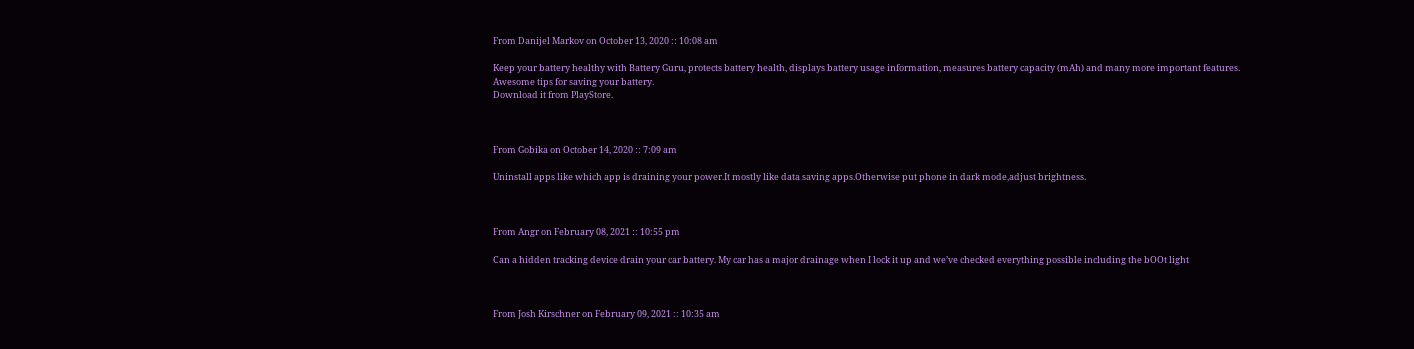From Danijel Markov on October 13, 2020 :: 10:08 am

Keep your battery healthy with Battery Guru, protects battery health, displays battery usage information, measures battery capacity (mAh) and many more important features.
Awesome tips for saving your battery.
Download it from PlayStore.



From Gobika on October 14, 2020 :: 7:09 am

Uninstall apps like which app is draining your power.It mostly like data saving apps.Otherwise put phone in dark mode,adjust brightness.



From Angr on February 08, 2021 :: 10:55 pm

Can a hidden tracking device drain your car battery. My car has a major drainage when I lock it up and we’ve checked everything possible including the bOOt light



From Josh Kirschner on February 09, 2021 :: 10:35 am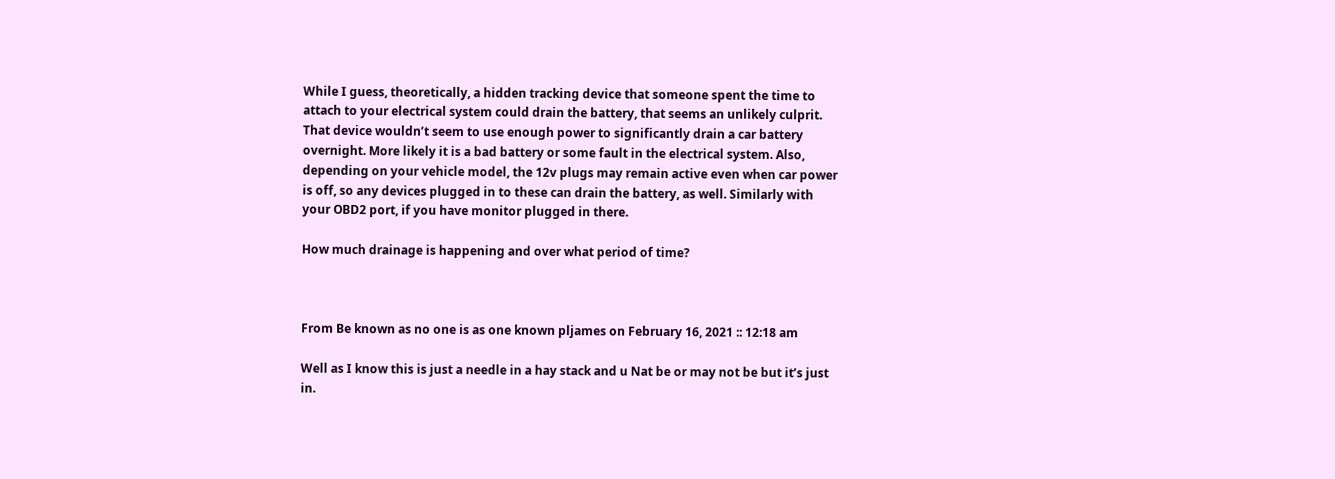While I guess, theoretically, a hidden tracking device that someone spent the time to attach to your electrical system could drain the battery, that seems an unlikely culprit. That device wouldn’t seem to use enough power to significantly drain a car battery overnight. More likely it is a bad battery or some fault in the electrical system. Also, depending on your vehicle model, the 12v plugs may remain active even when car power is off, so any devices plugged in to these can drain the battery, as well. Similarly with your OBD2 port, if you have monitor plugged in there.

How much drainage is happening and over what period of time?



From Be known as no one is as one known pljames on February 16, 2021 :: 12:18 am

Well as I know this is just a needle in a hay stack and u Nat be or may not be but it’s just   in.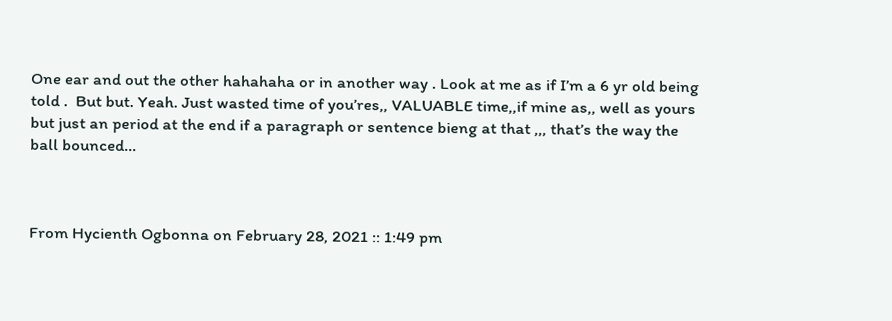One ear and out the other hahahaha or in another way . Look at me as if I’m a 6 yr old being told .  But but. Yeah. Just wasted time of you’res,, VALUABLE time,,if mine as,, well as yours   but just an period at the end if a paragraph or sentence bieng at that ,,, that’s the way the ball bounced…



From Hycienth Ogbonna on February 28, 2021 :: 1:49 pm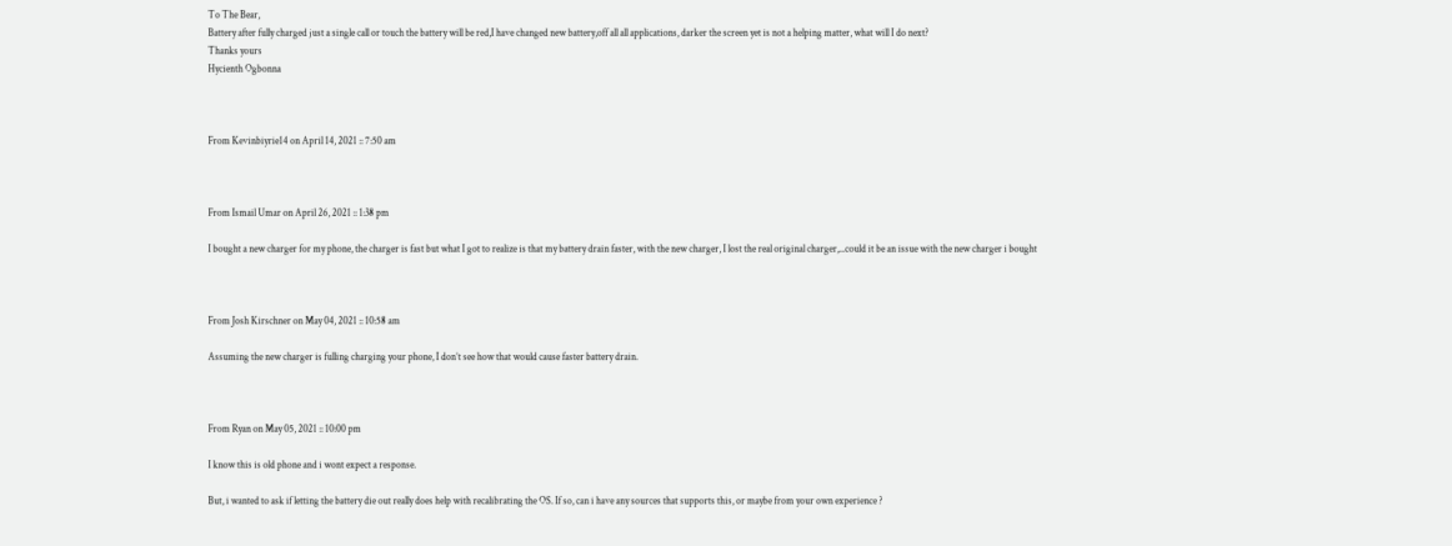To The Bear,
Battery after fully charged just a single call or touch the battery will be red,I have changed new battery,off all all applications, darker the screen yet is not a helping matter, what will I do next?
Thanks yours
Hycienth Ogbonna



From Kevinbiyrie14 on April 14, 2021 :: 7:50 am



From Ismail Umar on April 26, 2021 :: 1:38 pm

I bought a new charger for my phone, the charger is fast but what I got to realize is that my battery drain faster, with the new charger, I lost the real original charger,...could it be an issue with the new charger i bought



From Josh Kirschner on May 04, 2021 :: 10:58 am

Assuming the new charger is fulling charging your phone, I don’t see how that would cause faster battery drain.



From Ryan on May 05, 2021 :: 10:00 pm

I know this is old phone and i wont expect a response.

But, i wanted to ask if letting the battery die out really does help with recalibrating the OS. If so, can i have any sources that supports this, or maybe from your own experience ?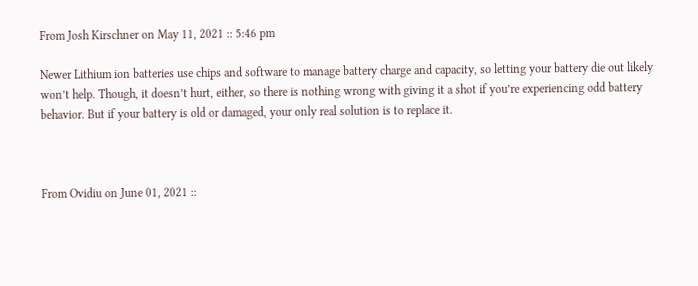From Josh Kirschner on May 11, 2021 :: 5:46 pm

Newer Lithium ion batteries use chips and software to manage battery charge and capacity, so letting your battery die out likely won’t help. Though, it doesn’t hurt, either, so there is nothing wrong with giving it a shot if you’re experiencing odd battery behavior. But if your battery is old or damaged, your only real solution is to replace it.



From Ovidiu on June 01, 2021 ::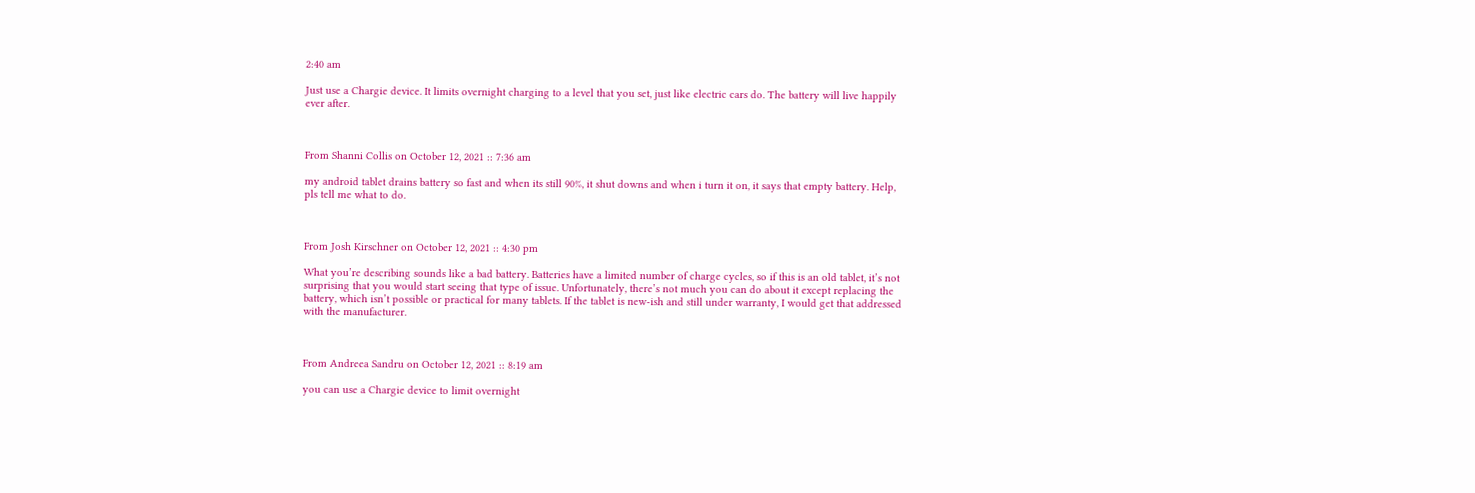2:40 am

Just use a Chargie device. It limits overnight charging to a level that you set, just like electric cars do. The battery will live happily ever after.



From Shanni Collis on October 12, 2021 :: 7:36 am

my android tablet drains battery so fast and when its still 90%, it shut downs and when i turn it on, it says that empty battery. Help, pls tell me what to do.



From Josh Kirschner on October 12, 2021 :: 4:30 pm

What you’re describing sounds like a bad battery. Batteries have a limited number of charge cycles, so if this is an old tablet, it’s not surprising that you would start seeing that type of issue. Unfortunately, there’s not much you can do about it except replacing the battery, which isn’t possible or practical for many tablets. If the tablet is new-ish and still under warranty, I would get that addressed with the manufacturer.



From Andreea Sandru on October 12, 2021 :: 8:19 am

you can use a Chargie device to limit overnight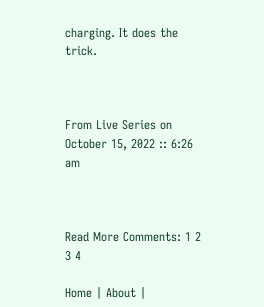charging. It does the trick.



From Live Series on October 15, 2022 :: 6:26 am



Read More Comments: 1 2 3 4

Home | About |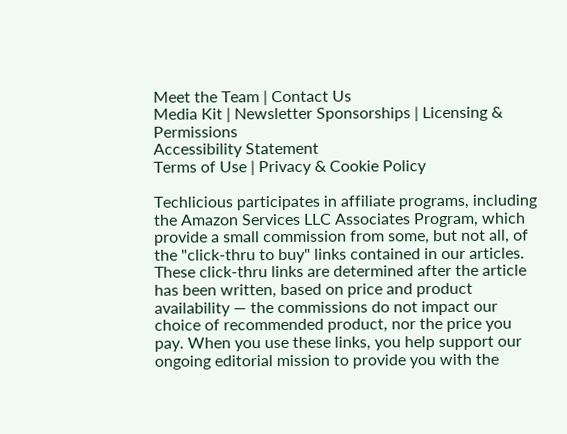Meet the Team | Contact Us
Media Kit | Newsletter Sponsorships | Licensing & Permissions
Accessibility Statement
Terms of Use | Privacy & Cookie Policy

Techlicious participates in affiliate programs, including the Amazon Services LLC Associates Program, which provide a small commission from some, but not all, of the "click-thru to buy" links contained in our articles. These click-thru links are determined after the article has been written, based on price and product availability — the commissions do not impact our choice of recommended product, nor the price you pay. When you use these links, you help support our ongoing editorial mission to provide you with the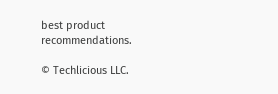best product recommendations.

© Techlicious LLC.